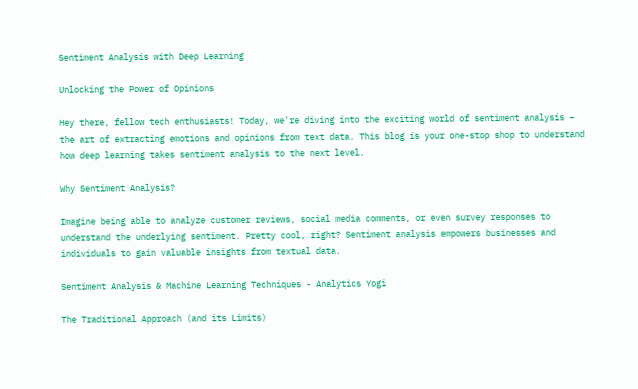Sentiment Analysis with Deep Learning

Unlocking the Power of Opinions

Hey there, fellow tech enthusiasts! Today, we're diving into the exciting world of sentiment analysis – the art of extracting emotions and opinions from text data. This blog is your one-stop shop to understand how deep learning takes sentiment analysis to the next level.

Why Sentiment Analysis?

Imagine being able to analyze customer reviews, social media comments, or even survey responses to understand the underlying sentiment. Pretty cool, right? Sentiment analysis empowers businesses and individuals to gain valuable insights from textual data.

Sentiment Analysis & Machine Learning Techniques - Analytics Yogi

The Traditional Approach (and its Limits)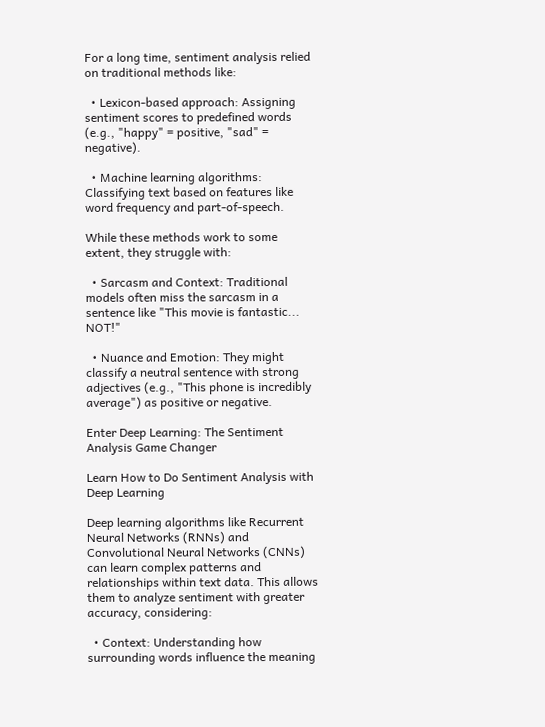For a long time, sentiment analysis relied on traditional methods like:

  • Lexicon-based approach: Assigning sentiment scores to predefined words (e.g., "happy" = positive, "sad" = negative).

  • Machine learning algorithms: Classifying text based on features like word frequency and part-of-speech.

While these methods work to some extent, they struggle with:

  • Sarcasm and Context: Traditional models often miss the sarcasm in a sentence like "This movie is fantastic... NOT!"

  • Nuance and Emotion: They might classify a neutral sentence with strong adjectives (e.g., "This phone is incredibly average") as positive or negative.

Enter Deep Learning: The Sentiment Analysis Game Changer

Learn How to Do Sentiment Analysis with Deep Learning

Deep learning algorithms like Recurrent Neural Networks (RNNs) and Convolutional Neural Networks (CNNs) can learn complex patterns and relationships within text data. This allows them to analyze sentiment with greater accuracy, considering:

  • Context: Understanding how surrounding words influence the meaning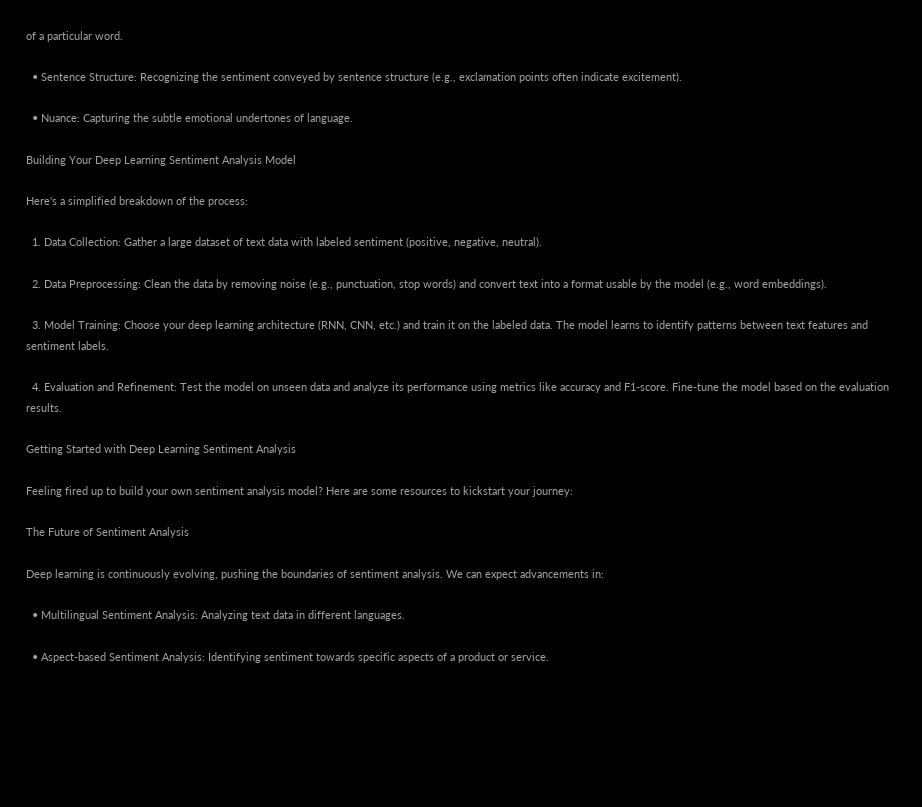of a particular word.

  • Sentence Structure: Recognizing the sentiment conveyed by sentence structure (e.g., exclamation points often indicate excitement).

  • Nuance: Capturing the subtle emotional undertones of language.

Building Your Deep Learning Sentiment Analysis Model

Here's a simplified breakdown of the process:

  1. Data Collection: Gather a large dataset of text data with labeled sentiment (positive, negative, neutral).

  2. Data Preprocessing: Clean the data by removing noise (e.g., punctuation, stop words) and convert text into a format usable by the model (e.g., word embeddings).

  3. Model Training: Choose your deep learning architecture (RNN, CNN, etc.) and train it on the labeled data. The model learns to identify patterns between text features and sentiment labels.

  4. Evaluation and Refinement: Test the model on unseen data and analyze its performance using metrics like accuracy and F1-score. Fine-tune the model based on the evaluation results.

Getting Started with Deep Learning Sentiment Analysis

Feeling fired up to build your own sentiment analysis model? Here are some resources to kickstart your journey:

The Future of Sentiment Analysis

Deep learning is continuously evolving, pushing the boundaries of sentiment analysis. We can expect advancements in:

  • Multilingual Sentiment Analysis: Analyzing text data in different languages.

  • Aspect-based Sentiment Analysis: Identifying sentiment towards specific aspects of a product or service.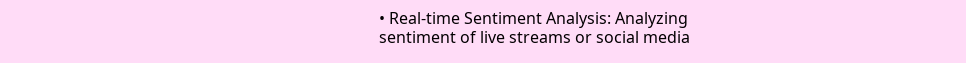• Real-time Sentiment Analysis: Analyzing sentiment of live streams or social media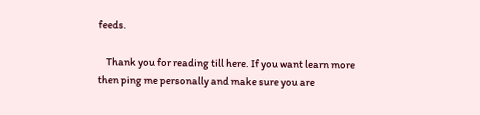feeds.

    Thank you for reading till here. If you want learn more then ping me personally and make sure you are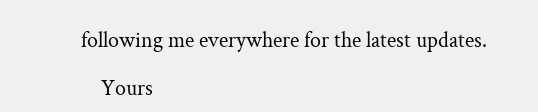following me everywhere for the latest updates.

    Yours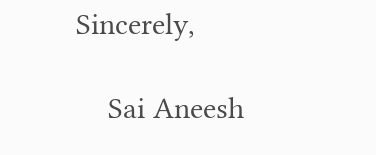Sincerely,

    Sai Aneesh